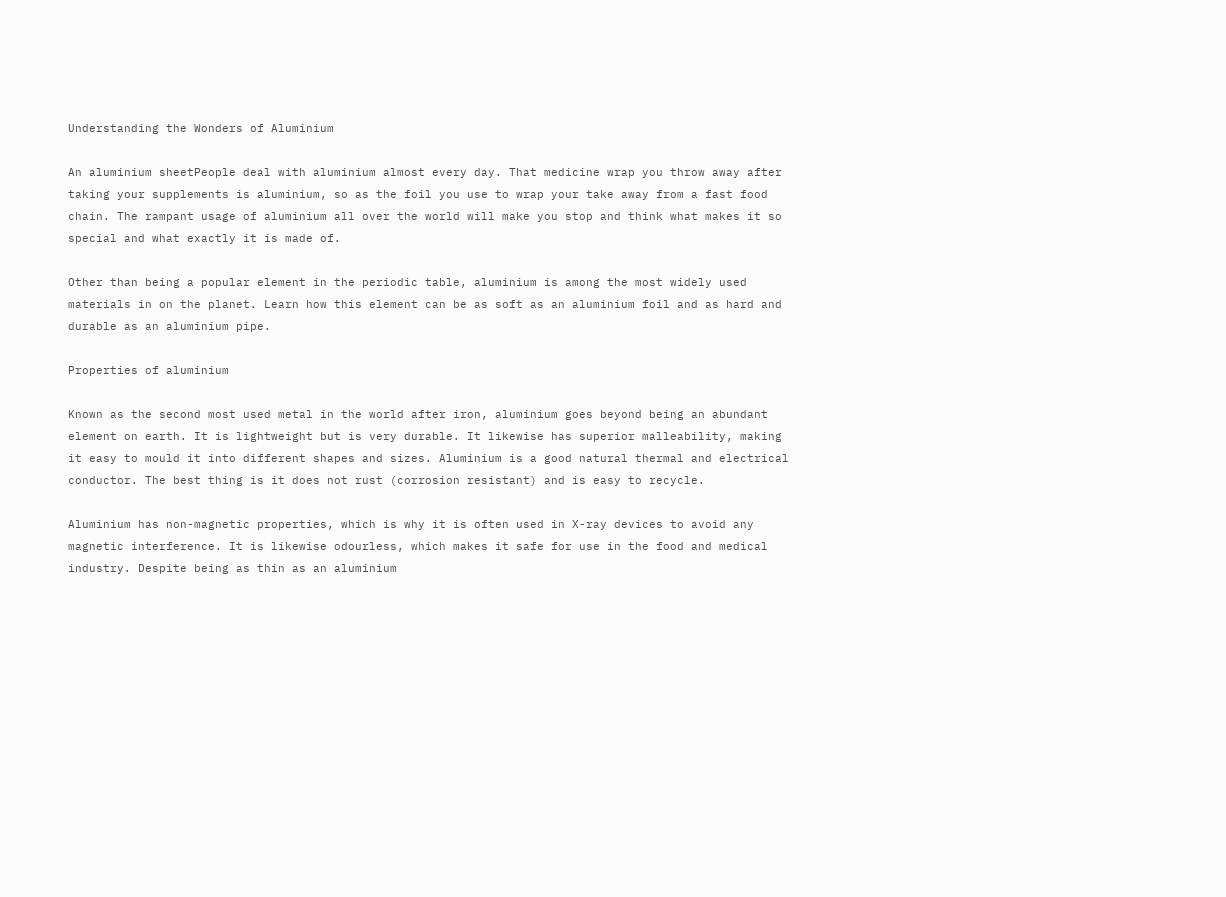Understanding the Wonders of Aluminium

An aluminium sheetPeople deal with aluminium almost every day. That medicine wrap you throw away after taking your supplements is aluminium, so as the foil you use to wrap your take away from a fast food chain. The rampant usage of aluminium all over the world will make you stop and think what makes it so special and what exactly it is made of.

Other than being a popular element in the periodic table, aluminium is among the most widely used materials in on the planet. Learn how this element can be as soft as an aluminium foil and as hard and durable as an aluminium pipe.

Properties of aluminium

Known as the second most used metal in the world after iron, aluminium goes beyond being an abundant element on earth. It is lightweight but is very durable. It likewise has superior malleability, making it easy to mould it into different shapes and sizes. Aluminium is a good natural thermal and electrical conductor. The best thing is it does not rust (corrosion resistant) and is easy to recycle.

Aluminium has non-magnetic properties, which is why it is often used in X-ray devices to avoid any magnetic interference. It is likewise odourless, which makes it safe for use in the food and medical industry. Despite being as thin as an aluminium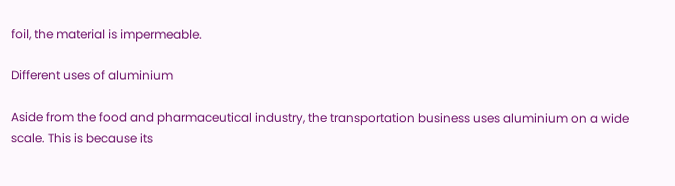foil, the material is impermeable.

Different uses of aluminium

Aside from the food and pharmaceutical industry, the transportation business uses aluminium on a wide scale. This is because its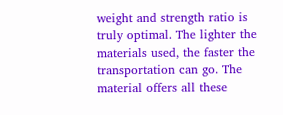weight and strength ratio is truly optimal. The lighter the materials used, the faster the transportation can go. The material offers all these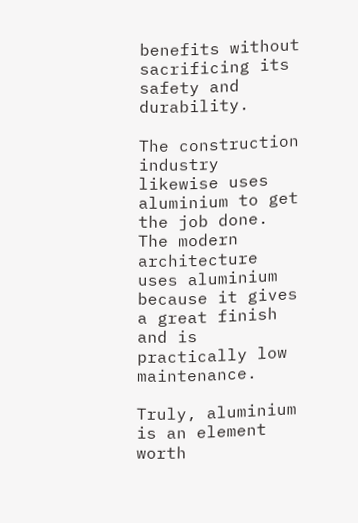benefits without sacrificing its safety and durability.

The construction industry likewise uses aluminium to get the job done. The modern architecture uses aluminium because it gives a great finish and is practically low maintenance.

Truly, aluminium is an element worth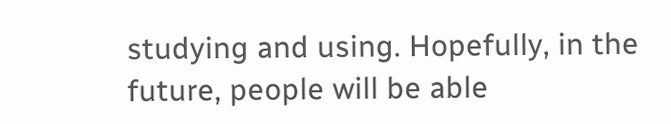studying and using. Hopefully, in the future, people will be able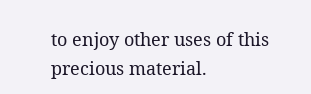to enjoy other uses of this precious material.